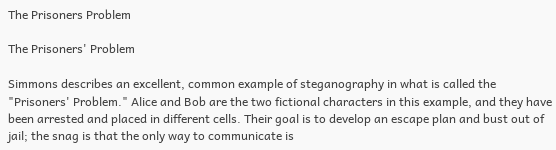The Prisoners Problem

The Prisoners' Problem

Simmons describes an excellent, common example of steganography in what is called the "Prisoners' Problem." Alice and Bob are the two fictional characters in this example, and they have been arrested and placed in different cells. Their goal is to develop an escape plan and bust out of jail; the snag is that the only way to communicate is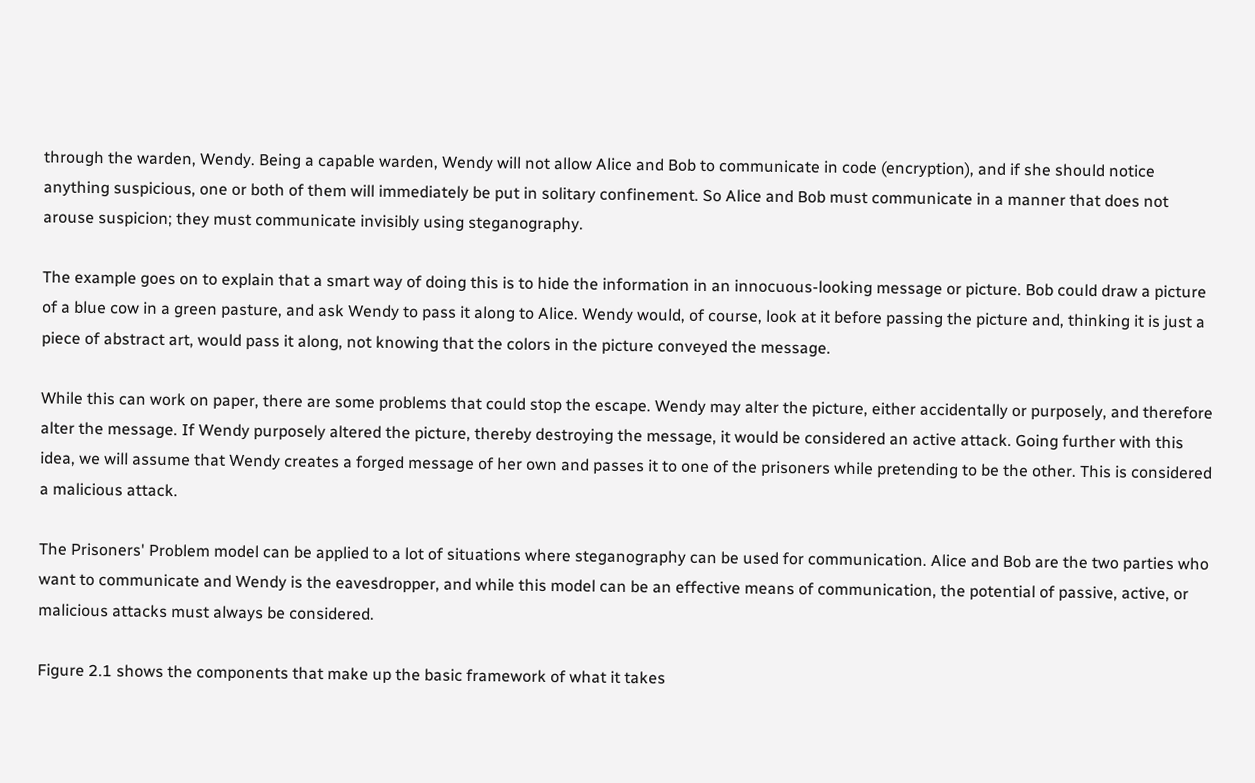through the warden, Wendy. Being a capable warden, Wendy will not allow Alice and Bob to communicate in code (encryption), and if she should notice anything suspicious, one or both of them will immediately be put in solitary confinement. So Alice and Bob must communicate in a manner that does not arouse suspicion; they must communicate invisibly using steganography.

The example goes on to explain that a smart way of doing this is to hide the information in an innocuous-looking message or picture. Bob could draw a picture of a blue cow in a green pasture, and ask Wendy to pass it along to Alice. Wendy would, of course, look at it before passing the picture and, thinking it is just a piece of abstract art, would pass it along, not knowing that the colors in the picture conveyed the message.

While this can work on paper, there are some problems that could stop the escape. Wendy may alter the picture, either accidentally or purposely, and therefore alter the message. If Wendy purposely altered the picture, thereby destroying the message, it would be considered an active attack. Going further with this idea, we will assume that Wendy creates a forged message of her own and passes it to one of the prisoners while pretending to be the other. This is considered a malicious attack.

The Prisoners' Problem model can be applied to a lot of situations where steganography can be used for communication. Alice and Bob are the two parties who want to communicate and Wendy is the eavesdropper, and while this model can be an effective means of communication, the potential of passive, active, or malicious attacks must always be considered.

Figure 2.1 shows the components that make up the basic framework of what it takes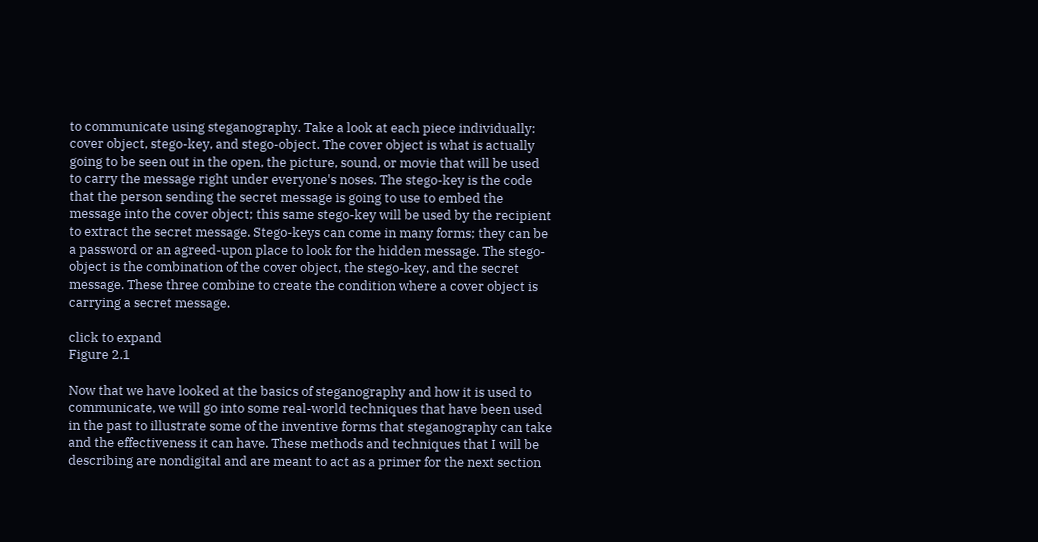to communicate using steganography. Take a look at each piece individually: cover object, stego-key, and stego-object. The cover object is what is actually going to be seen out in the open, the picture, sound, or movie that will be used to carry the message right under everyone's noses. The stego-key is the code that the person sending the secret message is going to use to embed the message into the cover object; this same stego-key will be used by the recipient to extract the secret message. Stego-keys can come in many forms; they can be a password or an agreed-upon place to look for the hidden message. The stego-object is the combination of the cover object, the stego-key, and the secret message. These three combine to create the condition where a cover object is carrying a secret message.

click to expand
Figure 2.1

Now that we have looked at the basics of steganography and how it is used to communicate, we will go into some real-world techniques that have been used in the past to illustrate some of the inventive forms that steganography can take and the effectiveness it can have. These methods and techniques that I will be describing are nondigital and are meant to act as a primer for the next section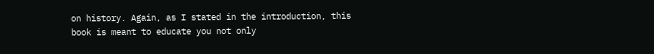on history. Again, as I stated in the introduction, this book is meant to educate you not only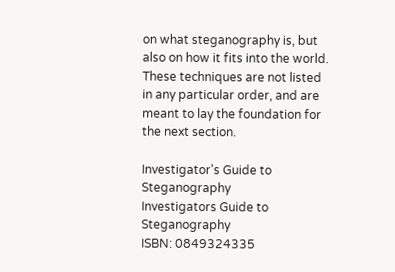on what steganography is, but also on how it fits into the world. These techniques are not listed in any particular order, and are meant to lay the foundation for the next section.

Investigator's Guide to Steganography
Investigators Guide to Steganography
ISBN: 0849324335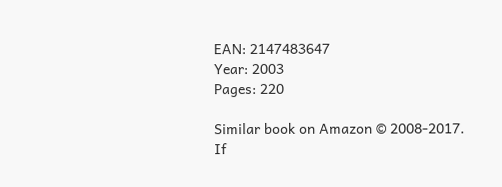EAN: 2147483647
Year: 2003
Pages: 220

Similar book on Amazon © 2008-2017.
If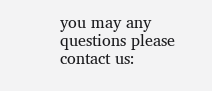you may any questions please contact us: